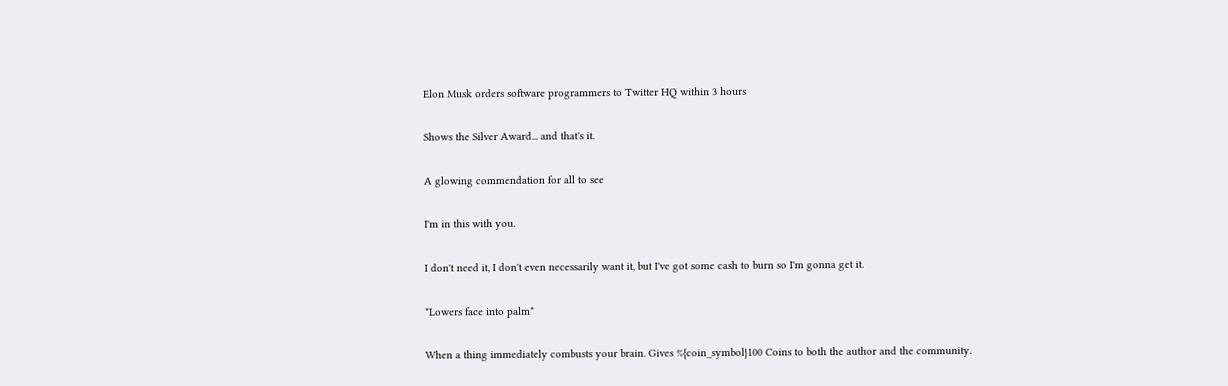Elon Musk orders software programmers to Twitter HQ within 3 hours

Shows the Silver Award... and that's it.

A glowing commendation for all to see

I'm in this with you.

I don't need it, I don't even necessarily want it, but I've got some cash to burn so I'm gonna get it.

*Lowers face into palm*

When a thing immediately combusts your brain. Gives %{coin_symbol}100 Coins to both the author and the community.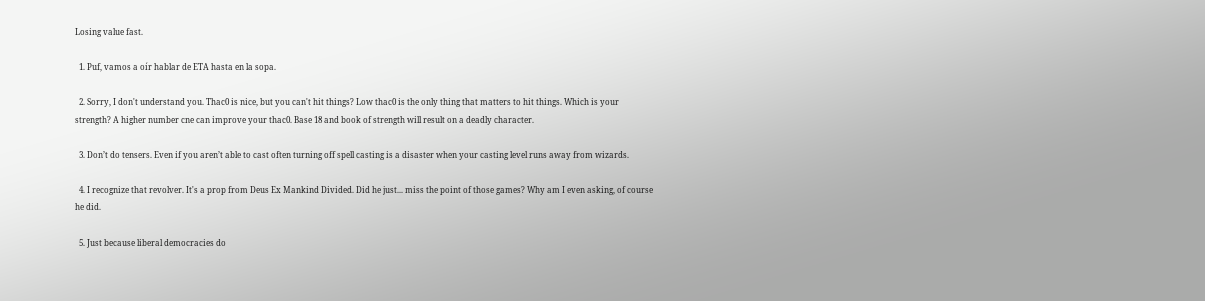Losing value fast.

  1. Puf, vamos a oír hablar de ETA hasta en la sopa.

  2. Sorry, I don't understand you. Thac0 is nice, but you can't hit things? Low thac0 is the only thing that matters to hit things. Which is your strength? A higher number cne can improve your thac0. Base 18 and book of strength will result on a deadly character.

  3. Don’t do tensers. Even if you aren’t able to cast often turning off spell casting is a disaster when your casting level runs away from wizards.

  4. I recognize that revolver. It's a prop from Deus Ex Mankind Divided. Did he just... miss the point of those games? Why am I even asking, of course he did.

  5. Just because liberal democracies do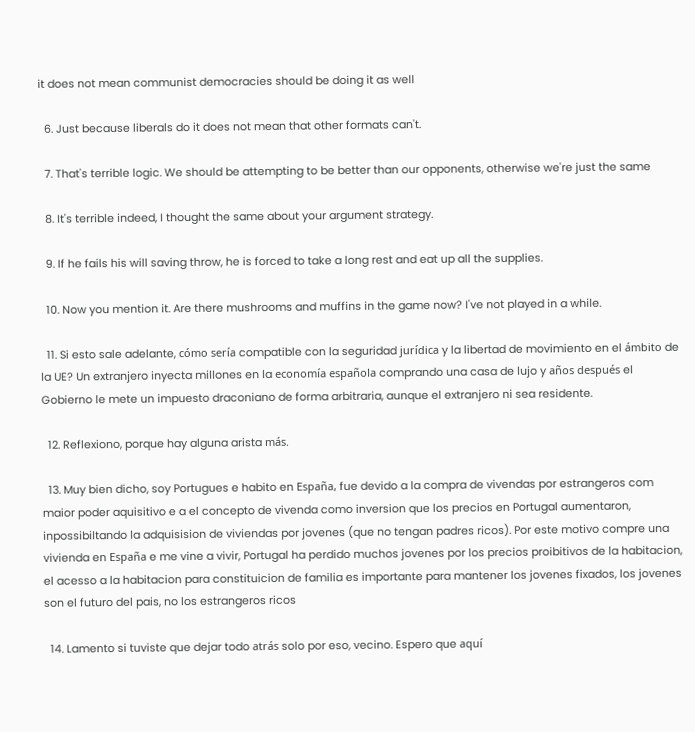it does not mean communist democracies should be doing it as well

  6. Just because liberals do it does not mean that other formats can't.

  7. That's terrible logic. We should be attempting to be better than our opponents, otherwise we're just the same

  8. It's terrible indeed, I thought the same about your argument strategy.

  9. If he fails his will saving throw, he is forced to take a long rest and eat up all the supplies.

  10. Now you mention it. Are there mushrooms and muffins in the game now? I've not played in a while.

  11. Si esto sale adelante, cómo sería compatible con la seguridad jurídica y la libertad de movimiento en el ámbito de la UE? Un extranjero inyecta millones en la economía española comprando una casa de lujo y años después el Gobierno le mete un impuesto draconiano de forma arbitraria, aunque el extranjero ni sea residente.

  12. Reflexiono, porque hay alguna arista más.

  13. Muy bien dicho, soy Portugues e habito en España, fue devido a la compra de vivendas por estrangeros com maior poder aquisitivo e a el concepto de vivenda como inversion que los precios en Portugal aumentaron, inpossibiltando la adquisision de viviendas por jovenes (que no tengan padres ricos). Por este motivo compre una vivienda en España e me vine a vivir, Portugal ha perdido muchos jovenes por los precios proibitivos de la habitacion, el acesso a la habitacion para constituicion de familia es importante para mantener los jovenes fixados, los jovenes son el futuro del pais, no los estrangeros ricos

  14. Lamento si tuviste que dejar todo atrás solo por eso, vecino. Espero que aquí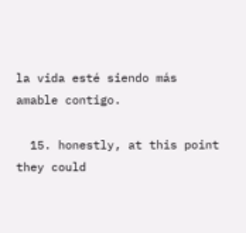la vida esté siendo más amable contigo.

  15. honestly, at this point they could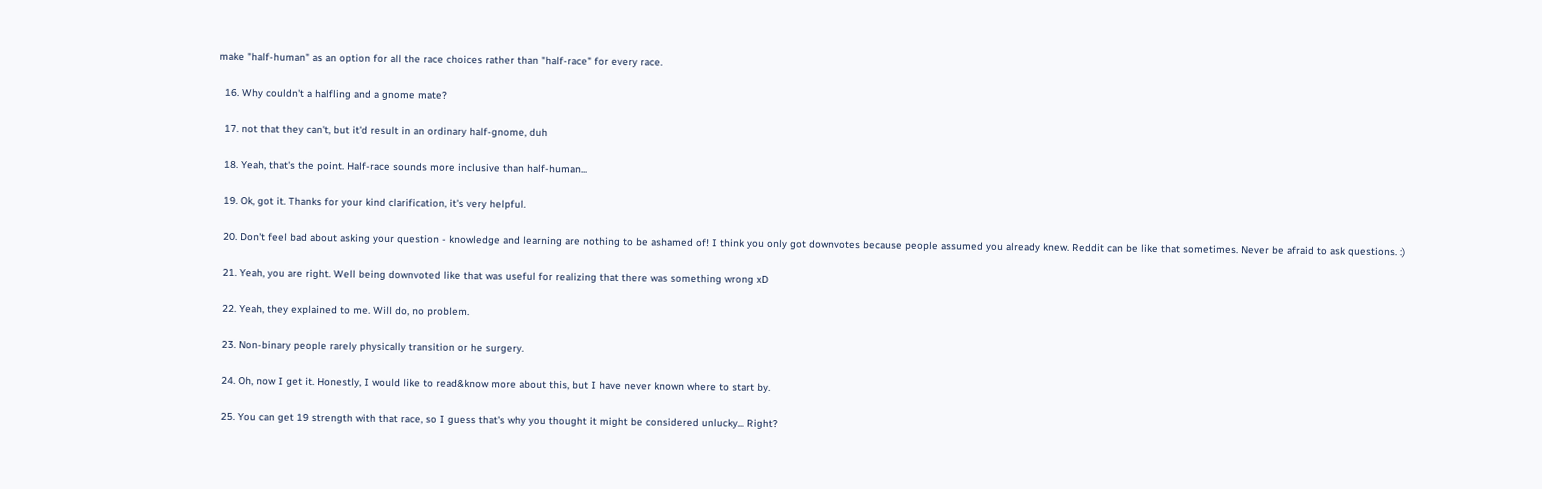make "half-human" as an option for all the race choices rather than "half-race" for every race.

  16. Why couldn't a halfling and a gnome mate?

  17. not that they can't, but it'd result in an ordinary half-gnome, duh

  18. Yeah, that's the point. Half-race sounds more inclusive than half-human...

  19. Ok, got it. Thanks for your kind clarification, it's very helpful.

  20. Don't feel bad about asking your question - knowledge and learning are nothing to be ashamed of! I think you only got downvotes because people assumed you already knew. Reddit can be like that sometimes. Never be afraid to ask questions. :)

  21. Yeah, you are right. Well being downvoted like that was useful for realizing that there was something wrong xD

  22. Yeah, they explained to me. Will do, no problem.

  23. Non-binary people rarely physically transition or he surgery.

  24. Oh, now I get it. Honestly, I would like to read&know more about this, but I have never known where to start by.

  25. You can get 19 strength with that race, so I guess that's why you thought it might be considered unlucky... Right?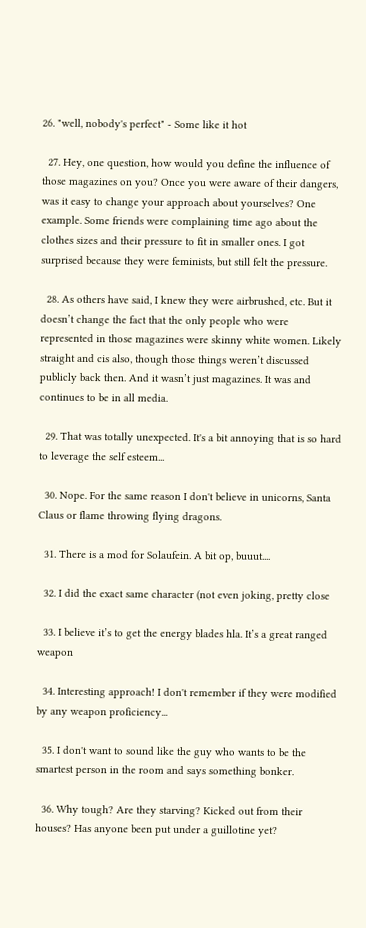26. "well, nobody's perfect" - Some like it hot

  27. Hey, one question, how would you define the influence of those magazines on you? Once you were aware of their dangers, was it easy to change your approach about yourselves? One example. Some friends were complaining time ago about the clothes sizes and their pressure to fit in smaller ones. I got surprised because they were feminists, but still felt the pressure.

  28. As others have said, I knew they were airbrushed, etc. But it doesn’t change the fact that the only people who were represented in those magazines were skinny white women. Likely straight and cis also, though those things weren’t discussed publicly back then. And it wasn’t just magazines. It was and continues to be in all media.

  29. That was totally unexpected. It's a bit annoying that is so hard to leverage the self esteem...

  30. Nope. For the same reason I don't believe in unicorns, Santa Claus or flame throwing flying dragons.

  31. There is a mod for Solaufein. A bit op, buuut....

  32. I did the exact same character (not even joking, pretty close

  33. I believe it’s to get the energy blades hla. It’s a great ranged weapon

  34. Interesting approach! I don't remember if they were modified by any weapon proficiency...

  35. I don't want to sound like the guy who wants to be the smartest person in the room and says something bonker.

  36. Why tough? Are they starving? Kicked out from their houses? Has anyone been put under a guillotine yet?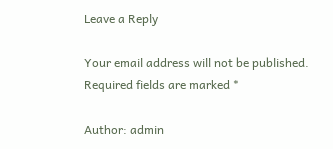Leave a Reply

Your email address will not be published. Required fields are marked *

Author: admin